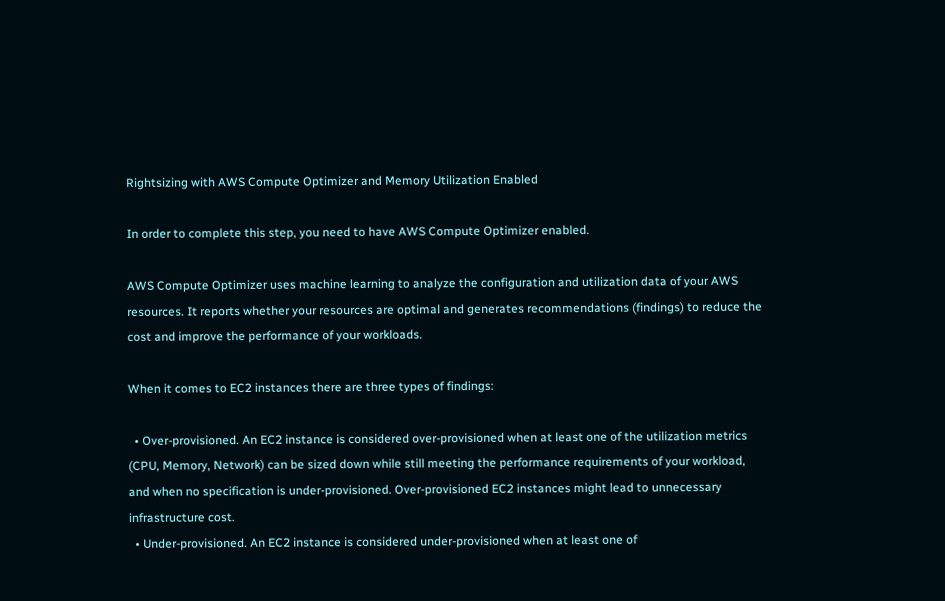Rightsizing with AWS Compute Optimizer and Memory Utilization Enabled

In order to complete this step, you need to have AWS Compute Optimizer enabled.

AWS Compute Optimizer uses machine learning to analyze the configuration and utilization data of your AWS resources. It reports whether your resources are optimal and generates recommendations (findings) to reduce the cost and improve the performance of your workloads.

When it comes to EC2 instances there are three types of findings:

  • Over-provisioned. An EC2 instance is considered over-provisioned when at least one of the utilization metrics (CPU, Memory, Network) can be sized down while still meeting the performance requirements of your workload, and when no specification is under-provisioned. Over-provisioned EC2 instances might lead to unnecessary infrastructure cost.
  • Under-provisioned. An EC2 instance is considered under-provisioned when at least one of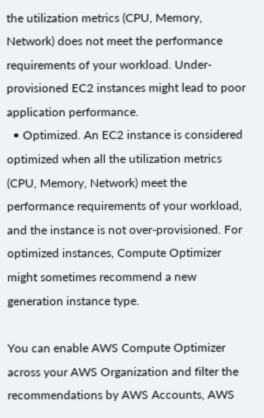the utilization metrics (CPU, Memory, Network) does not meet the performance requirements of your workload. Under-provisioned EC2 instances might lead to poor application performance.
  • Optimized. An EC2 instance is considered optimized when all the utilization metrics (CPU, Memory, Network) meet the performance requirements of your workload, and the instance is not over-provisioned. For optimized instances, Compute Optimizer might sometimes recommend a new generation instance type.

You can enable AWS Compute Optimizer across your AWS Organization and filter the recommendations by AWS Accounts, AWS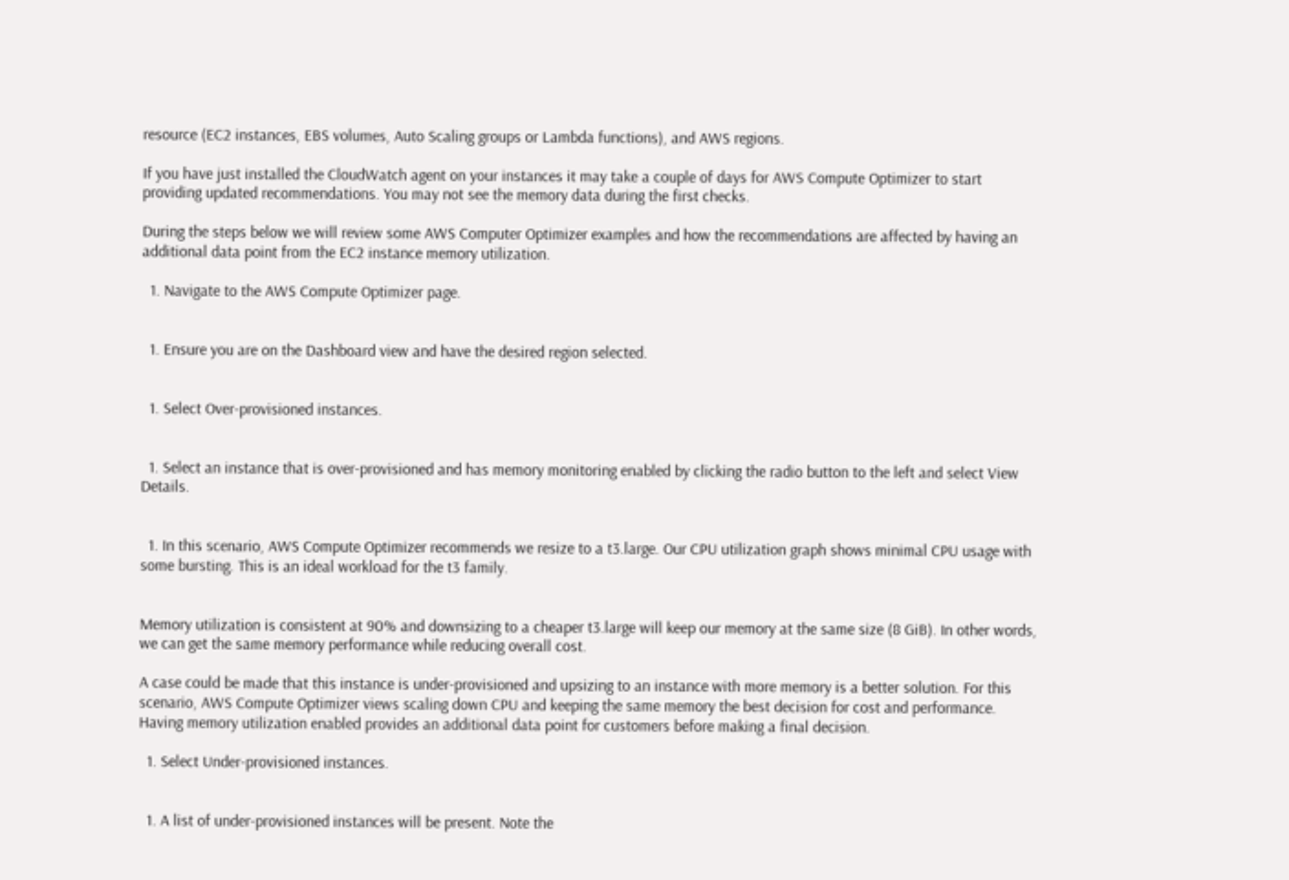resource (EC2 instances, EBS volumes, Auto Scaling groups or Lambda functions), and AWS regions.

If you have just installed the CloudWatch agent on your instances it may take a couple of days for AWS Compute Optimizer to start providing updated recommendations. You may not see the memory data during the first checks.

During the steps below we will review some AWS Computer Optimizer examples and how the recommendations are affected by having an additional data point from the EC2 instance memory utilization.

  1. Navigate to the AWS Compute Optimizer page.


  1. Ensure you are on the Dashboard view and have the desired region selected.


  1. Select Over-provisioned instances.


  1. Select an instance that is over-provisioned and has memory monitoring enabled by clicking the radio button to the left and select View Details.


  1. In this scenario, AWS Compute Optimizer recommends we resize to a t3.large. Our CPU utilization graph shows minimal CPU usage with some bursting. This is an ideal workload for the t3 family.


Memory utilization is consistent at 90% and downsizing to a cheaper t3.large will keep our memory at the same size (8 GiB). In other words, we can get the same memory performance while reducing overall cost.

A case could be made that this instance is under-provisioned and upsizing to an instance with more memory is a better solution. For this scenario, AWS Compute Optimizer views scaling down CPU and keeping the same memory the best decision for cost and performance. Having memory utilization enabled provides an additional data point for customers before making a final decision.

  1. Select Under-provisioned instances.


  1. A list of under-provisioned instances will be present. Note the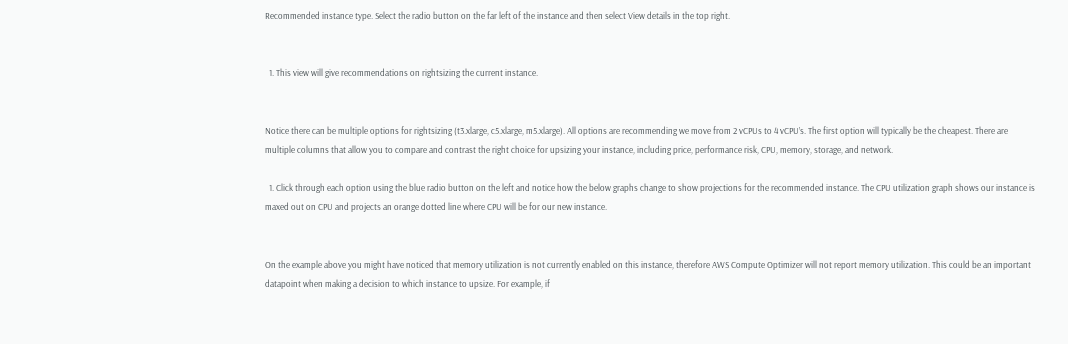Recommended instance type. Select the radio button on the far left of the instance and then select View details in the top right.


  1. This view will give recommendations on rightsizing the current instance.


Notice there can be multiple options for rightsizing (t3.xlarge, c5.xlarge, m5.xlarge). All options are recommending we move from 2 vCPUs to 4 vCPU’s. The first option will typically be the cheapest. There are multiple columns that allow you to compare and contrast the right choice for upsizing your instance, including price, performance risk, CPU, memory, storage, and network.

  1. Click through each option using the blue radio button on the left and notice how the below graphs change to show projections for the recommended instance. The CPU utilization graph shows our instance is maxed out on CPU and projects an orange dotted line where CPU will be for our new instance.


On the example above you might have noticed that memory utilization is not currently enabled on this instance, therefore AWS Compute Optimizer will not report memory utilization. This could be an important datapoint when making a decision to which instance to upsize. For example, if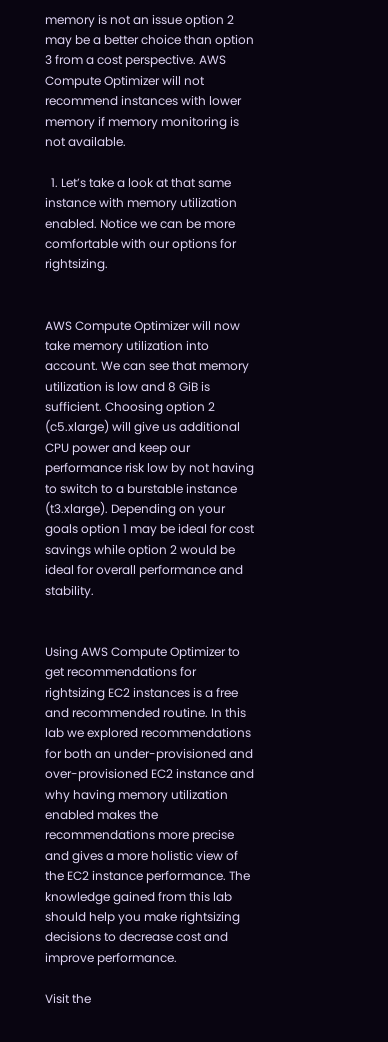memory is not an issue option 2 may be a better choice than option 3 from a cost perspective. AWS Compute Optimizer will not recommend instances with lower memory if memory monitoring is not available.

  1. Let’s take a look at that same instance with memory utilization enabled. Notice we can be more comfortable with our options for rightsizing.


AWS Compute Optimizer will now take memory utilization into account. We can see that memory utilization is low and 8 GiB is sufficient. Choosing option 2 (c5.xlarge) will give us additional CPU power and keep our performance risk low by not having to switch to a burstable instance (t3.xlarge). Depending on your goals option 1 may be ideal for cost savings while option 2 would be ideal for overall performance and stability.


Using AWS Compute Optimizer to get recommendations for rightsizing EC2 instances is a free and recommended routine. In this lab we explored recommendations for both an under-provisioned and over-provisioned EC2 instance and why having memory utilization enabled makes the recommendations more precise and gives a more holistic view of the EC2 instance performance. The knowledge gained from this lab should help you make rightsizing decisions to decrease cost and improve performance.

Visit the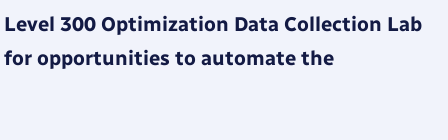Level 300 Optimization Data Collection Lab for opportunities to automate the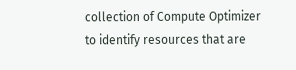collection of Compute Optimizer to identify resources that are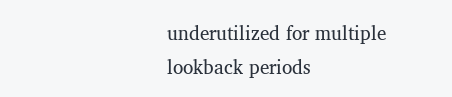underutilized for multiple lookback periods